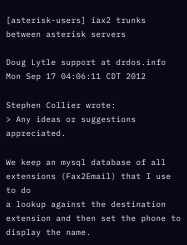[asterisk-users] iax2 trunks between asterisk servers

Doug Lytle support at drdos.info
Mon Sep 17 04:06:11 CDT 2012

Stephen Collier wrote:
> Any ideas or suggestions appreciated.

We keep an mysql database of all extensions (Fax2Email) that I use to do
a lookup against the destination extension and then set the phone to
display the name.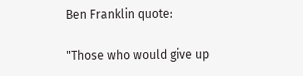Ben Franklin quote:

"Those who would give up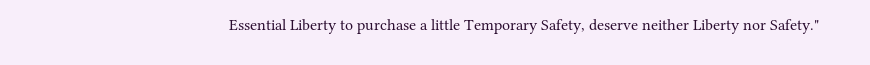Essential Liberty to purchase a little Temporary Safety, deserve neither Liberty nor Safety."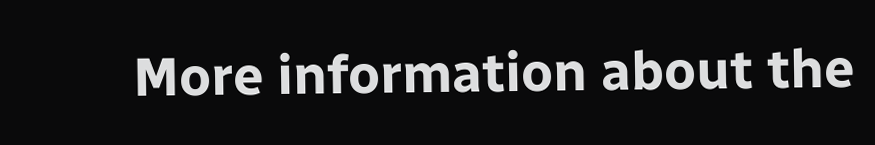More information about the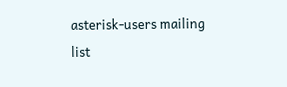asterisk-users mailing list